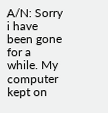A/N: Sorry i have been gone for a while. My computer kept on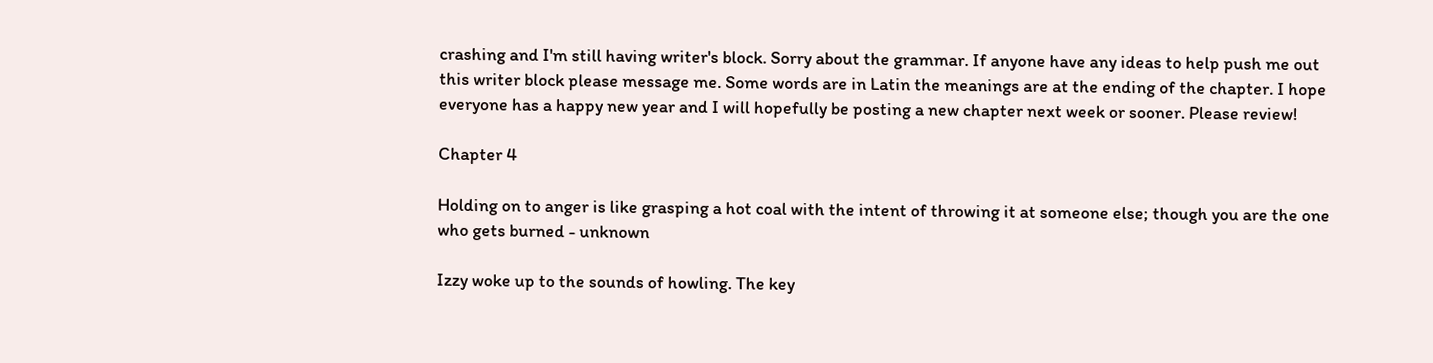crashing and I'm still having writer's block. Sorry about the grammar. If anyone have any ideas to help push me out this writer block please message me. Some words are in Latin the meanings are at the ending of the chapter. I hope everyone has a happy new year and I will hopefully be posting a new chapter next week or sooner. Please review!

Chapter 4

Holding on to anger is like grasping a hot coal with the intent of throwing it at someone else; though you are the one who gets burned - unknown

Izzy woke up to the sounds of howling. The key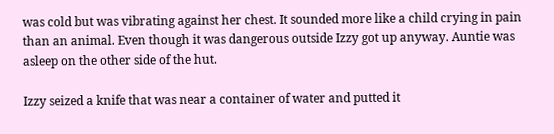was cold but was vibrating against her chest. It sounded more like a child crying in pain than an animal. Even though it was dangerous outside Izzy got up anyway. Auntie was asleep on the other side of the hut.

Izzy seized a knife that was near a container of water and putted it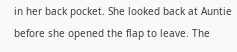in her back pocket. She looked back at Auntie before she opened the flap to leave. The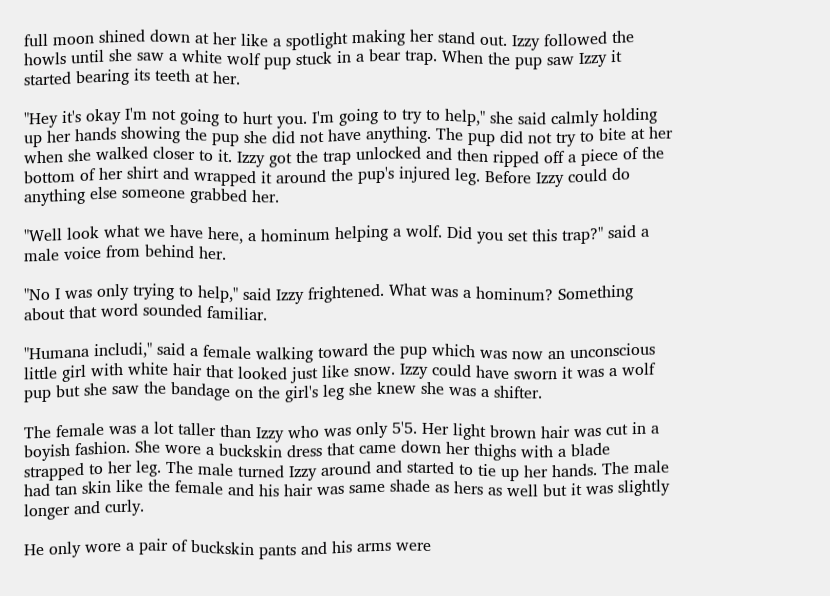full moon shined down at her like a spotlight making her stand out. Izzy followed the howls until she saw a white wolf pup stuck in a bear trap. When the pup saw Izzy it started bearing its teeth at her.

"Hey it's okay I'm not going to hurt you. I'm going to try to help," she said calmly holding up her hands showing the pup she did not have anything. The pup did not try to bite at her when she walked closer to it. Izzy got the trap unlocked and then ripped off a piece of the bottom of her shirt and wrapped it around the pup's injured leg. Before Izzy could do anything else someone grabbed her.

"Well look what we have here, a hominum helping a wolf. Did you set this trap?" said a male voice from behind her.

"No I was only trying to help," said Izzy frightened. What was a hominum? Something about that word sounded familiar.

"Humana includi," said a female walking toward the pup which was now an unconscious little girl with white hair that looked just like snow. Izzy could have sworn it was a wolf pup but she saw the bandage on the girl's leg she knew she was a shifter.

The female was a lot taller than Izzy who was only 5'5. Her light brown hair was cut in a boyish fashion. She wore a buckskin dress that came down her thighs with a blade strapped to her leg. The male turned Izzy around and started to tie up her hands. The male had tan skin like the female and his hair was same shade as hers as well but it was slightly longer and curly.

He only wore a pair of buckskin pants and his arms were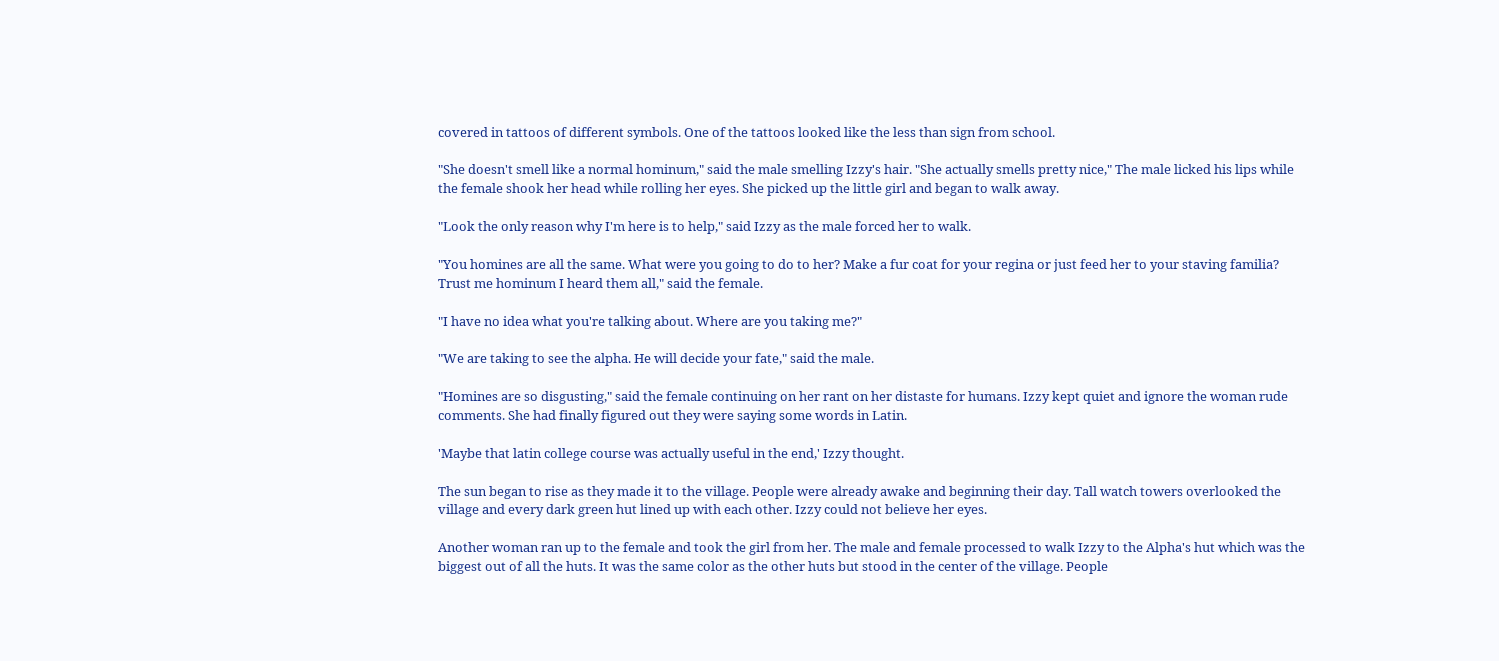covered in tattoos of different symbols. One of the tattoos looked like the less than sign from school.

"She doesn't smell like a normal hominum," said the male smelling Izzy's hair. "She actually smells pretty nice," The male licked his lips while the female shook her head while rolling her eyes. She picked up the little girl and began to walk away.

"Look the only reason why I'm here is to help," said Izzy as the male forced her to walk.

"You homines are all the same. What were you going to do to her? Make a fur coat for your regina or just feed her to your staving familia? Trust me hominum I heard them all," said the female.

"I have no idea what you're talking about. Where are you taking me?"

"We are taking to see the alpha. He will decide your fate," said the male.

"Homines are so disgusting," said the female continuing on her rant on her distaste for humans. Izzy kept quiet and ignore the woman rude comments. She had finally figured out they were saying some words in Latin.

'Maybe that latin college course was actually useful in the end,' Izzy thought.

The sun began to rise as they made it to the village. People were already awake and beginning their day. Tall watch towers overlooked the village and every dark green hut lined up with each other. Izzy could not believe her eyes.

Another woman ran up to the female and took the girl from her. The male and female processed to walk Izzy to the Alpha's hut which was the biggest out of all the huts. It was the same color as the other huts but stood in the center of the village. People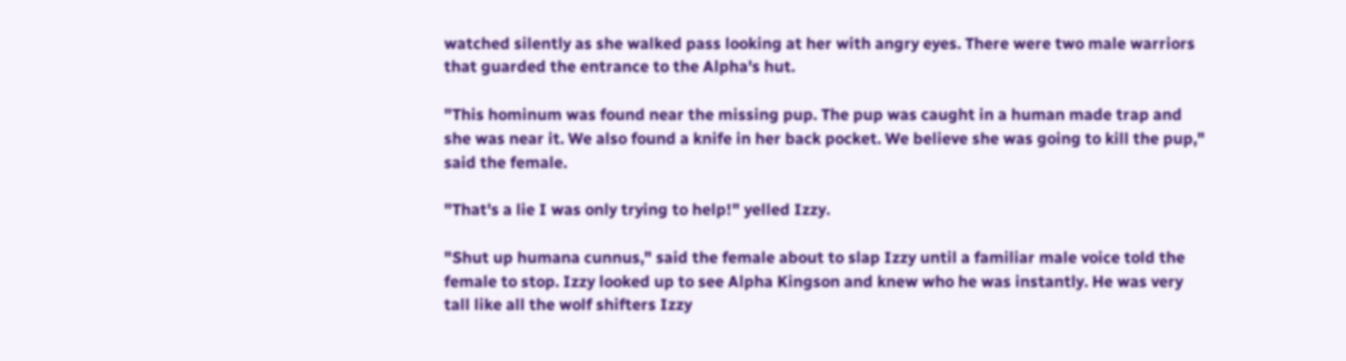watched silently as she walked pass looking at her with angry eyes. There were two male warriors that guarded the entrance to the Alpha's hut.

"This hominum was found near the missing pup. The pup was caught in a human made trap and she was near it. We also found a knife in her back pocket. We believe she was going to kill the pup," said the female.

"That's a lie I was only trying to help!" yelled Izzy.

"Shut up humana cunnus," said the female about to slap Izzy until a familiar male voice told the female to stop. Izzy looked up to see Alpha Kingson and knew who he was instantly. He was very tall like all the wolf shifters Izzy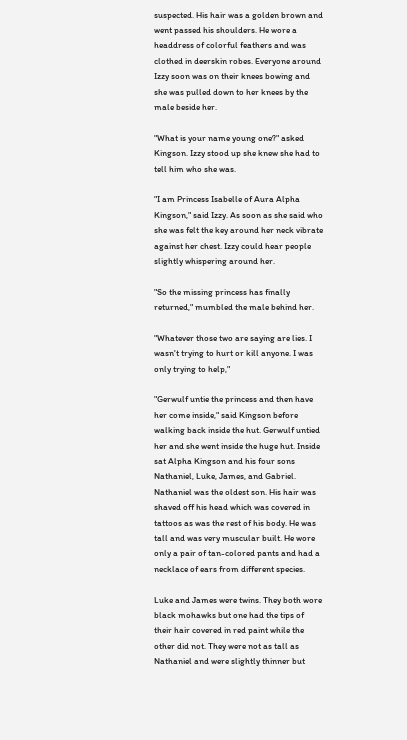suspected. His hair was a golden brown and went passed his shoulders. He wore a headdress of colorful feathers and was clothed in deerskin robes. Everyone around Izzy soon was on their knees bowing and she was pulled down to her knees by the male beside her.

"What is your name young one?" asked Kingson. Izzy stood up she knew she had to tell him who she was.

"I am Princess Isabelle of Aura Alpha Kingson," said Izzy. As soon as she said who she was felt the key around her neck vibrate against her chest. Izzy could hear people slightly whispering around her.

"So the missing princess has finally returned," mumbled the male behind her.

"Whatever those two are saying are lies. I wasn't trying to hurt or kill anyone. I was only trying to help,"

"Gerwulf untie the princess and then have her come inside," said Kingson before walking back inside the hut. Gerwulf untied her and she went inside the huge hut. Inside sat Alpha Kingson and his four sons Nathaniel, Luke, James, and Gabriel. Nathaniel was the oldest son. His hair was shaved off his head which was covered in tattoos as was the rest of his body. He was tall and was very muscular built. He wore only a pair of tan-colored pants and had a necklace of ears from different species.

Luke and James were twins. They both wore black mohawks but one had the tips of their hair covered in red paint while the other did not. They were not as tall as Nathaniel and were slightly thinner but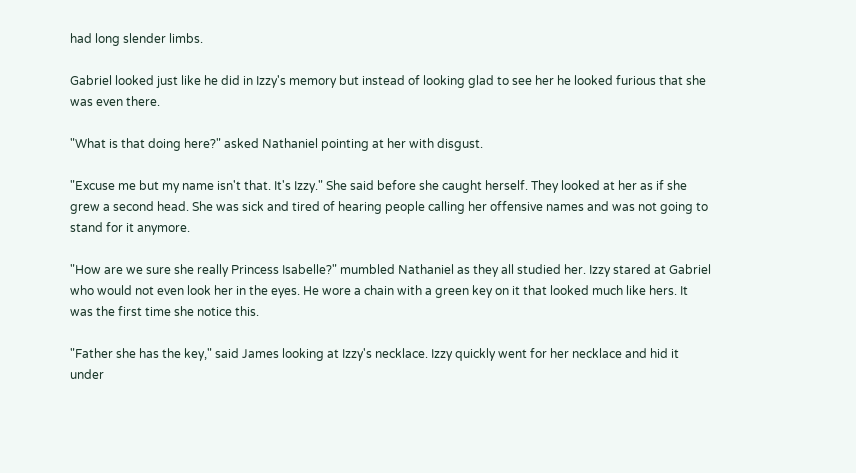had long slender limbs.

Gabriel looked just like he did in Izzy's memory but instead of looking glad to see her he looked furious that she was even there.

"What is that doing here?" asked Nathaniel pointing at her with disgust.

"Excuse me but my name isn't that. It's Izzy." She said before she caught herself. They looked at her as if she grew a second head. She was sick and tired of hearing people calling her offensive names and was not going to stand for it anymore.

"How are we sure she really Princess Isabelle?" mumbled Nathaniel as they all studied her. Izzy stared at Gabriel who would not even look her in the eyes. He wore a chain with a green key on it that looked much like hers. It was the first time she notice this.

"Father she has the key," said James looking at Izzy's necklace. Izzy quickly went for her necklace and hid it under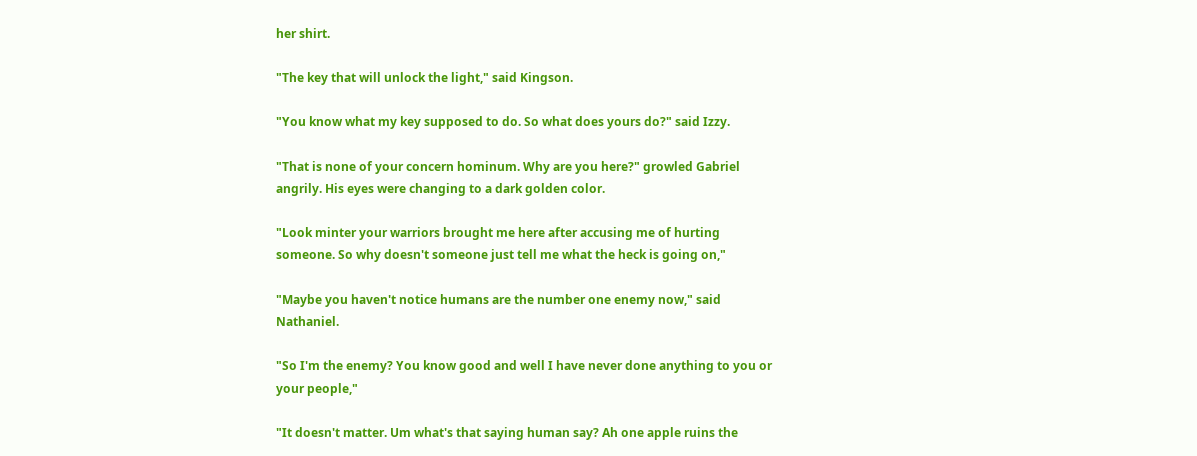her shirt.

"The key that will unlock the light," said Kingson.

"You know what my key supposed to do. So what does yours do?" said Izzy.

"That is none of your concern hominum. Why are you here?" growled Gabriel angrily. His eyes were changing to a dark golden color.

"Look minter your warriors brought me here after accusing me of hurting someone. So why doesn't someone just tell me what the heck is going on,"

"Maybe you haven't notice humans are the number one enemy now," said Nathaniel.

"So I'm the enemy? You know good and well I have never done anything to you or your people,"

"It doesn't matter. Um what's that saying human say? Ah one apple ruins the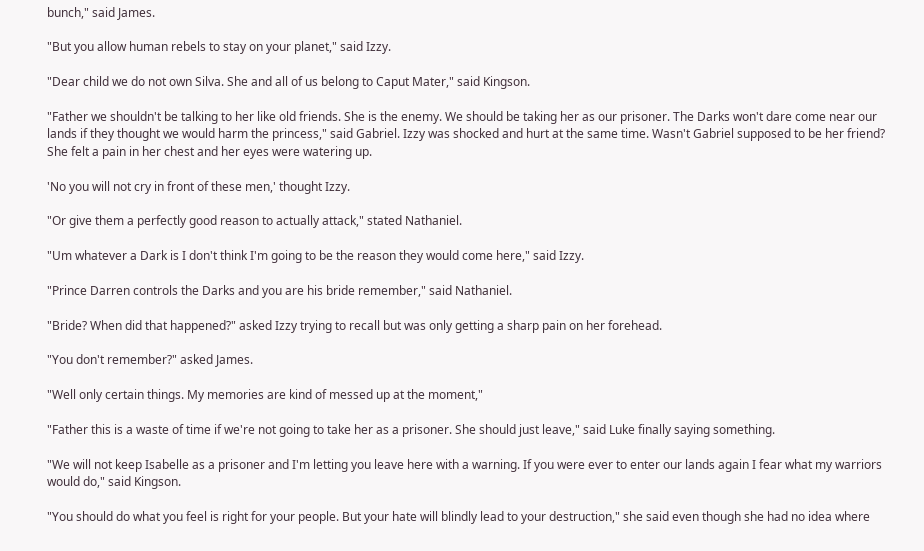bunch," said James.

"But you allow human rebels to stay on your planet," said Izzy.

"Dear child we do not own Silva. She and all of us belong to Caput Mater," said Kingson.

"Father we shouldn't be talking to her like old friends. She is the enemy. We should be taking her as our prisoner. The Darks won't dare come near our lands if they thought we would harm the princess," said Gabriel. Izzy was shocked and hurt at the same time. Wasn't Gabriel supposed to be her friend? She felt a pain in her chest and her eyes were watering up.

'No you will not cry in front of these men,' thought Izzy.

"Or give them a perfectly good reason to actually attack," stated Nathaniel.

"Um whatever a Dark is I don't think I'm going to be the reason they would come here," said Izzy.

"Prince Darren controls the Darks and you are his bride remember," said Nathaniel.

"Bride? When did that happened?" asked Izzy trying to recall but was only getting a sharp pain on her forehead.

"You don't remember?" asked James.

"Well only certain things. My memories are kind of messed up at the moment,"

"Father this is a waste of time if we're not going to take her as a prisoner. She should just leave," said Luke finally saying something.

"We will not keep Isabelle as a prisoner and I'm letting you leave here with a warning. If you were ever to enter our lands again I fear what my warriors would do," said Kingson.

"You should do what you feel is right for your people. But your hate will blindly lead to your destruction," she said even though she had no idea where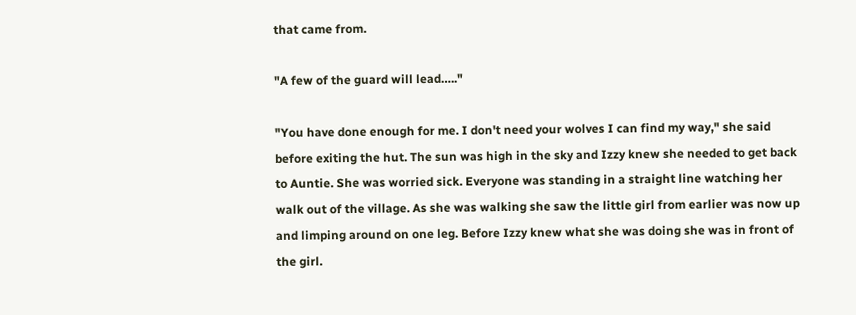that came from.

"A few of the guard will lead….."

"You have done enough for me. I don't need your wolves I can find my way," she said before exiting the hut. The sun was high in the sky and Izzy knew she needed to get back to Auntie. She was worried sick. Everyone was standing in a straight line watching her walk out of the village. As she was walking she saw the little girl from earlier was now up and limping around on one leg. Before Izzy knew what she was doing she was in front of the girl.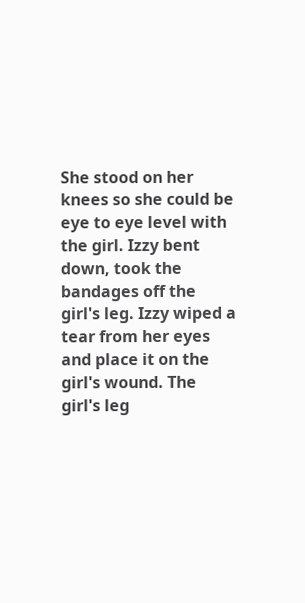She stood on her knees so she could be eye to eye level with the girl. Izzy bent down, took the bandages off the girl's leg. Izzy wiped a tear from her eyes and place it on the girl's wound. The girl's leg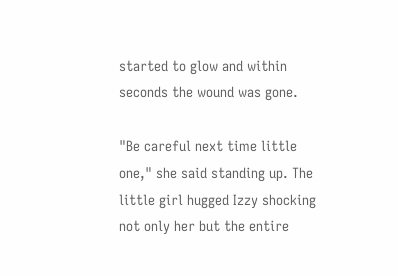started to glow and within seconds the wound was gone.

"Be careful next time little one," she said standing up. The little girl hugged Izzy shocking not only her but the entire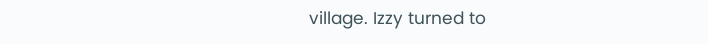village. Izzy turned to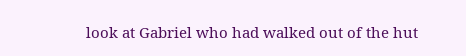look at Gabriel who had walked out of the hut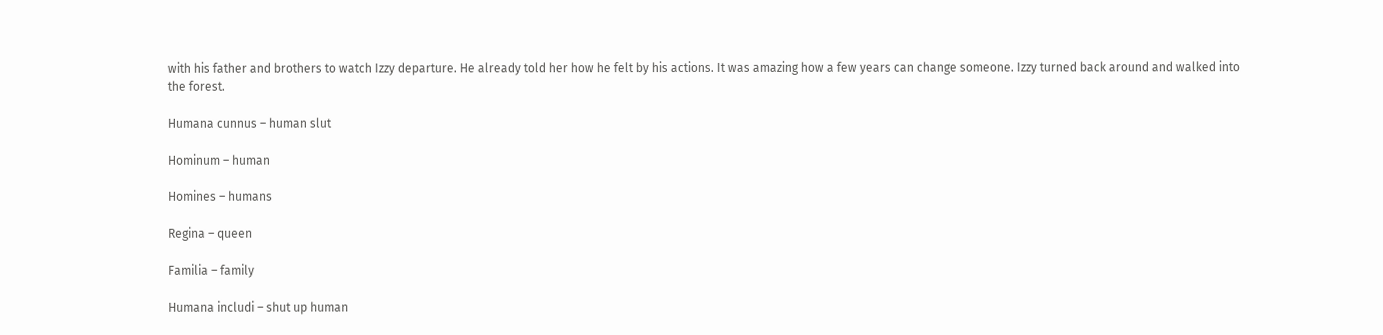with his father and brothers to watch Izzy departure. He already told her how he felt by his actions. It was amazing how a few years can change someone. Izzy turned back around and walked into the forest.

Humana cunnus – human slut

Hominum – human

Homines – humans

Regina – queen

Familia – family

Humana includi – shut up human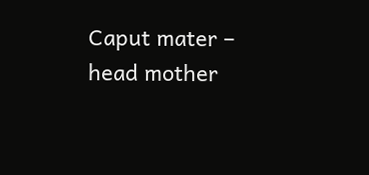Caput mater – head mother